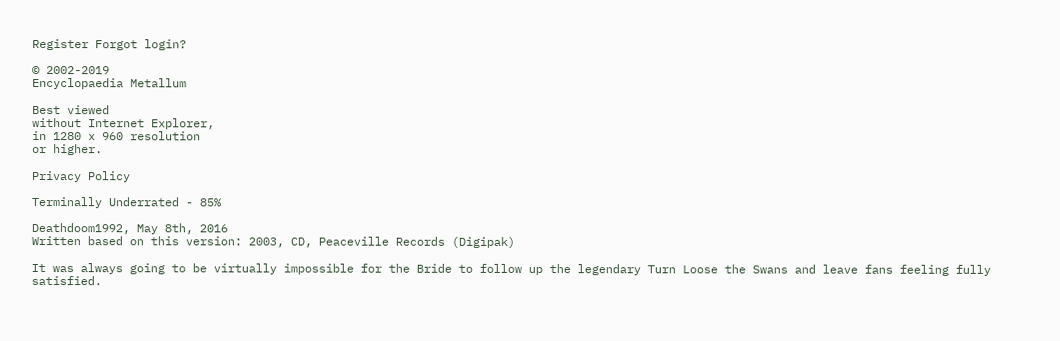Register Forgot login?

© 2002-2019
Encyclopaedia Metallum

Best viewed
without Internet Explorer,
in 1280 x 960 resolution
or higher.

Privacy Policy

Terminally Underrated - 85%

Deathdoom1992, May 8th, 2016
Written based on this version: 2003, CD, Peaceville Records (Digipak)

It was always going to be virtually impossible for the Bride to follow up the legendary Turn Loose the Swans and leave fans feeling fully satisfied.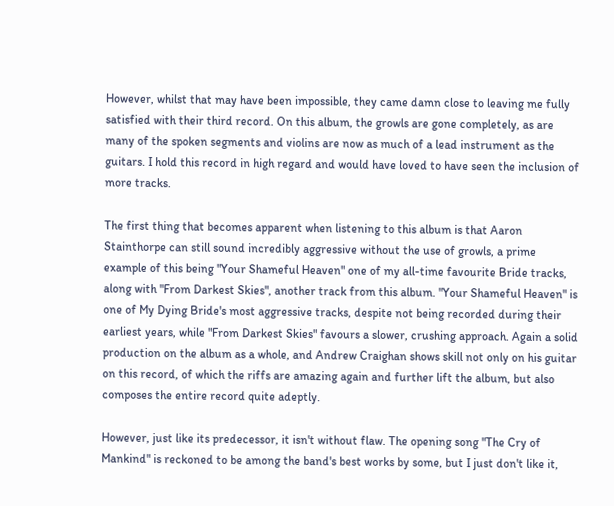However, whilst that may have been impossible, they came damn close to leaving me fully satisfied with their third record. On this album, the growls are gone completely, as are many of the spoken segments and violins are now as much of a lead instrument as the guitars. I hold this record in high regard and would have loved to have seen the inclusion of more tracks.

The first thing that becomes apparent when listening to this album is that Aaron Stainthorpe can still sound incredibly aggressive without the use of growls, a prime example of this being "Your Shameful Heaven" one of my all-time favourite Bride tracks, along with "From Darkest Skies", another track from this album. "Your Shameful Heaven" is one of My Dying Bride's most aggressive tracks, despite not being recorded during their earliest years, while "From Darkest Skies" favours a slower, crushing approach. Again a solid production on the album as a whole, and Andrew Craighan shows skill not only on his guitar on this record, of which the riffs are amazing again and further lift the album, but also composes the entire record quite adeptly.

However, just like its predecessor, it isn't without flaw. The opening song "The Cry of Mankind" is reckoned to be among the band's best works by some, but I just don't like it,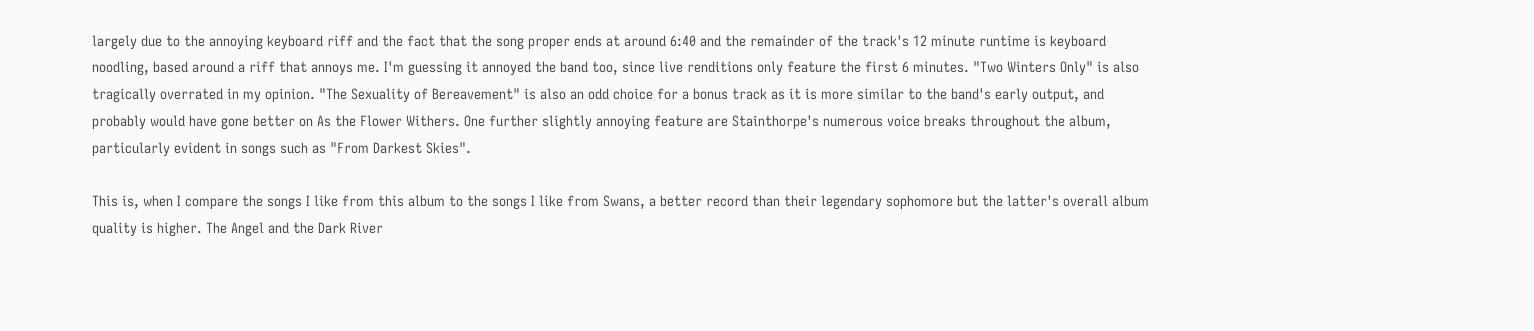largely due to the annoying keyboard riff and the fact that the song proper ends at around 6:40 and the remainder of the track's 12 minute runtime is keyboard noodling, based around a riff that annoys me. I'm guessing it annoyed the band too, since live renditions only feature the first 6 minutes. "Two Winters Only" is also tragically overrated in my opinion. "The Sexuality of Bereavement" is also an odd choice for a bonus track as it is more similar to the band's early output, and probably would have gone better on As the Flower Withers. One further slightly annoying feature are Stainthorpe's numerous voice breaks throughout the album, particularly evident in songs such as "From Darkest Skies".

This is, when I compare the songs I like from this album to the songs I like from Swans, a better record than their legendary sophomore but the latter's overall album quality is higher. The Angel and the Dark River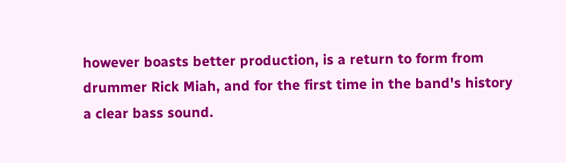however boasts better production, is a return to form from drummer Rick Miah, and for the first time in the band's history a clear bass sound.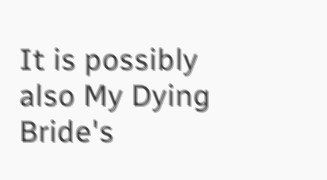It is possibly also My Dying Bride's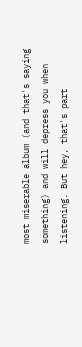most miserable album (and that's saying something) and will depress you when listening. But hey, that's part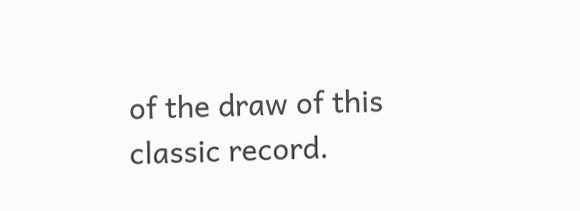of the draw of this classic record.